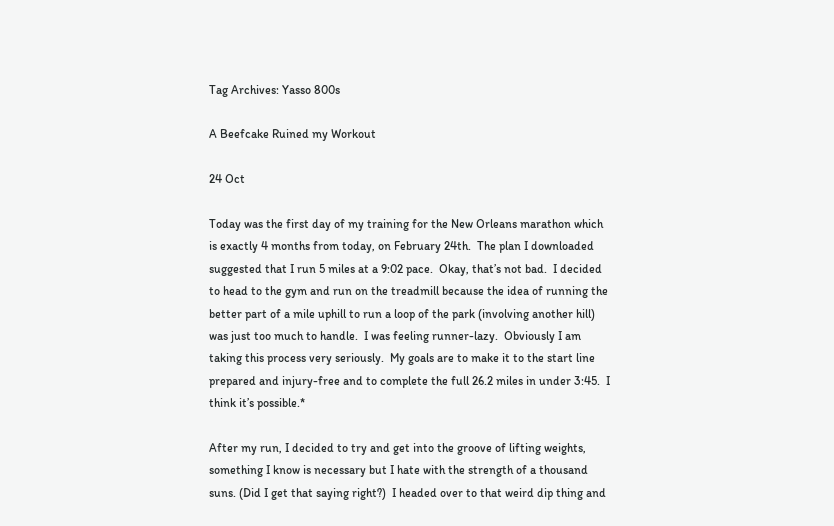Tag Archives: Yasso 800s

A Beefcake Ruined my Workout

24 Oct

Today was the first day of my training for the New Orleans marathon which is exactly 4 months from today, on February 24th.  The plan I downloaded suggested that I run 5 miles at a 9:02 pace.  Okay, that’s not bad.  I decided to head to the gym and run on the treadmill because the idea of running the better part of a mile uphill to run a loop of the park (involving another hill) was just too much to handle.  I was feeling runner-lazy.  Obviously I am taking this process very seriously.  My goals are to make it to the start line prepared and injury-free and to complete the full 26.2 miles in under 3:45.  I think it’s possible.*

After my run, I decided to try and get into the groove of lifting weights, something I know is necessary but I hate with the strength of a thousand suns. (Did I get that saying right?)  I headed over to that weird dip thing and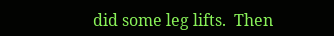did some leg lifts.  Then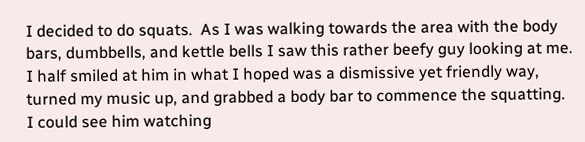I decided to do squats.  As I was walking towards the area with the body bars, dumbbells, and kettle bells I saw this rather beefy guy looking at me.  I half smiled at him in what I hoped was a dismissive yet friendly way, turned my music up, and grabbed a body bar to commence the squatting.  I could see him watching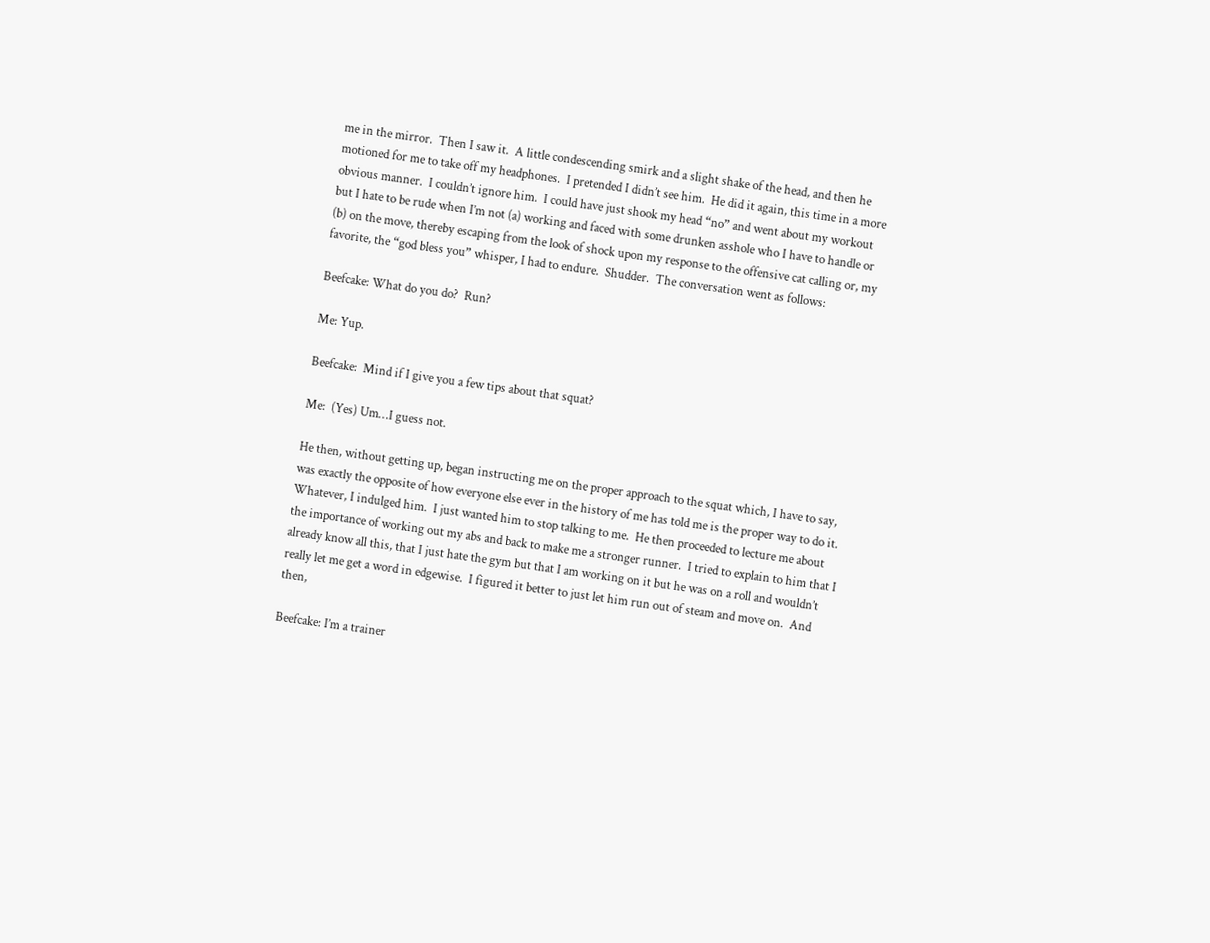me in the mirror.  Then I saw it.  A little condescending smirk and a slight shake of the head, and then he motioned for me to take off my headphones.  I pretended I didn’t see him.  He did it again, this time in a more obvious manner.  I couldn’t ignore him.  I could have just shook my head “no” and went about my workout but I hate to be rude when I’m not (a) working and faced with some drunken asshole who I have to handle or (b) on the move, thereby escaping from the look of shock upon my response to the offensive cat calling or, my favorite, the “god bless you” whisper, I had to endure.  Shudder.  The conversation went as follows:

Beefcake: What do you do?  Run?

Me: Yup.

Beefcake:  Mind if I give you a few tips about that squat?

Me:  (Yes) Um…I guess not.

He then, without getting up, began instructing me on the proper approach to the squat which, I have to say, was exactly the opposite of how everyone else ever in the history of me has told me is the proper way to do it.  Whatever, I indulged him.  I just wanted him to stop talking to me.  He then proceeded to lecture me about the importance of working out my abs and back to make me a stronger runner.  I tried to explain to him that I already know all this, that I just hate the gym but that I am working on it but he was on a roll and wouldn’t really let me get a word in edgewise.  I figured it better to just let him run out of steam and move on.  And then,

Beefcake: I’m a trainer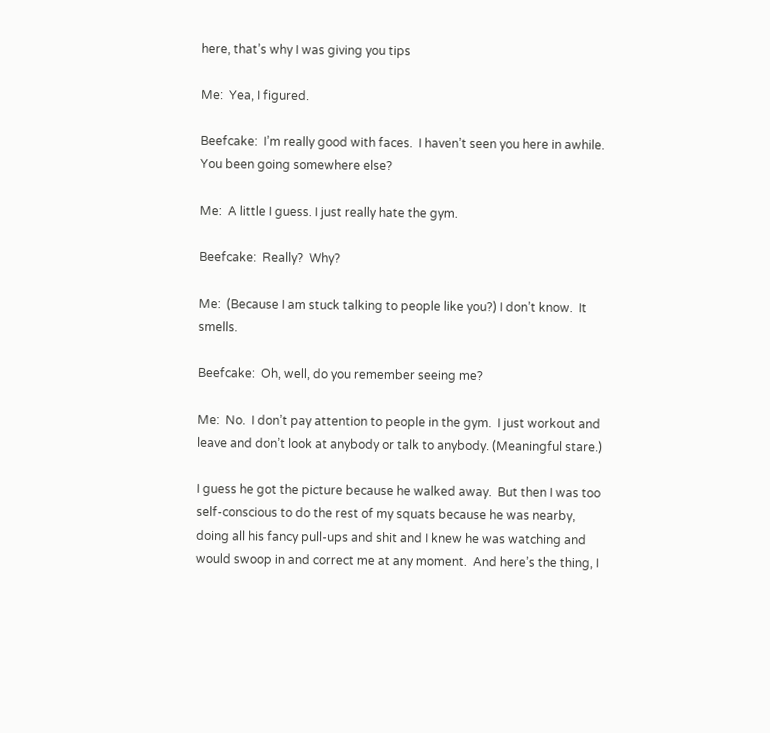here, that’s why I was giving you tips

Me:  Yea, I figured.

Beefcake:  I’m really good with faces.  I haven’t seen you here in awhile.  You been going somewhere else?

Me:  A little I guess. I just really hate the gym.

Beefcake:  Really?  Why?

Me:  (Because I am stuck talking to people like you?) I don’t know.  It smells.

Beefcake:  Oh, well, do you remember seeing me?

Me:  No.  I don’t pay attention to people in the gym.  I just workout and leave and don’t look at anybody or talk to anybody. (Meaningful stare.)

I guess he got the picture because he walked away.  But then I was too self-conscious to do the rest of my squats because he was nearby, doing all his fancy pull-ups and shit and I knew he was watching and would swoop in and correct me at any moment.  And here’s the thing, I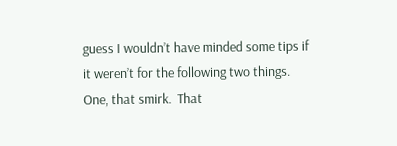guess I wouldn’t have minded some tips if it weren’t for the following two things.  One, that smirk.  That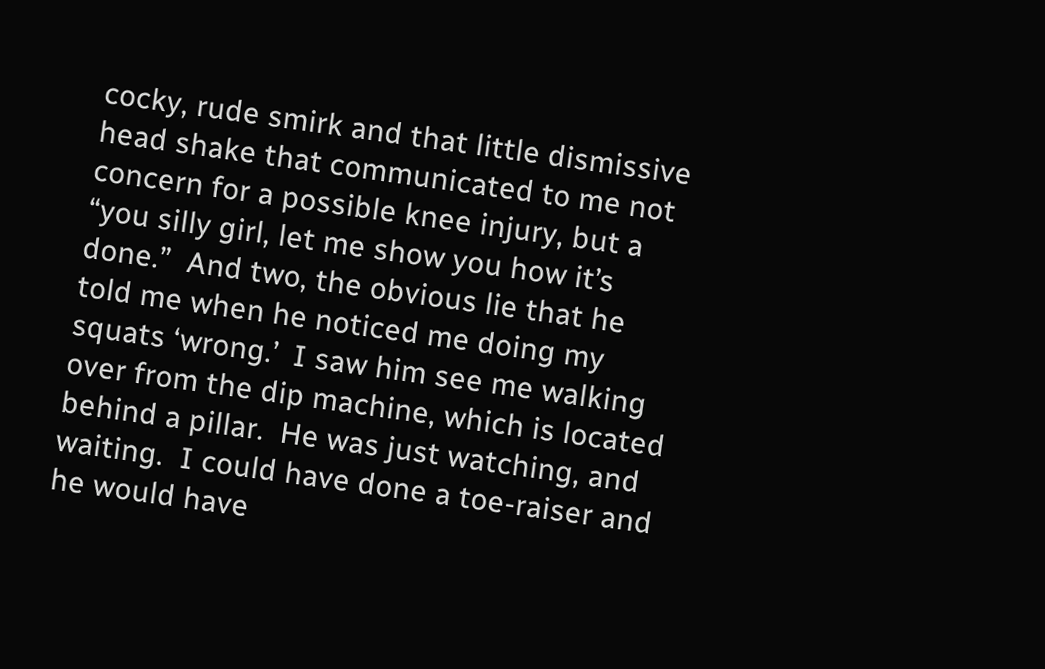cocky, rude smirk and that little dismissive head shake that communicated to me not concern for a possible knee injury, but a “you silly girl, let me show you how it’s done.”  And two, the obvious lie that he told me when he noticed me doing my squats ‘wrong.’  I saw him see me walking over from the dip machine, which is located behind a pillar.  He was just watching, and waiting.  I could have done a toe-raiser and he would have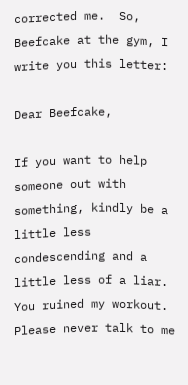corrected me.  So, Beefcake at the gym, I write you this letter:

Dear Beefcake,

If you want to help someone out with something, kindly be a little less condescending and a little less of a liar.  You ruined my workout.  Please never talk to me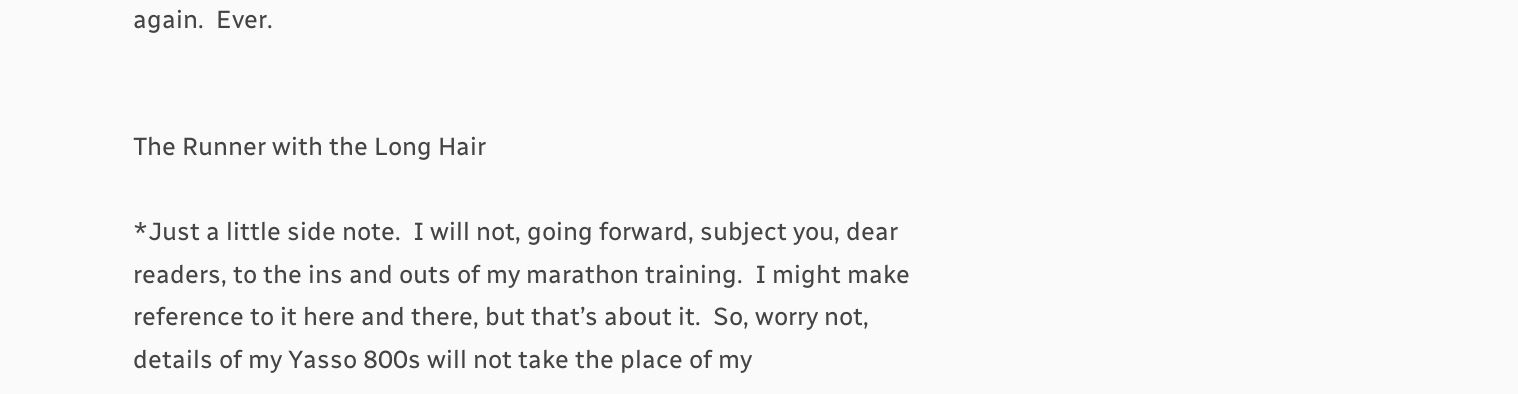again.  Ever.


The Runner with the Long Hair

*Just a little side note.  I will not, going forward, subject you, dear readers, to the ins and outs of my marathon training.  I might make reference to it here and there, but that’s about it.  So, worry not, details of my Yasso 800s will not take the place of my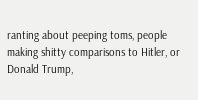ranting about peeping toms, people making shitty comparisons to Hitler, or Donald Trump,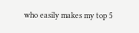who easily makes my top 5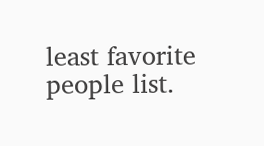least favorite people list.